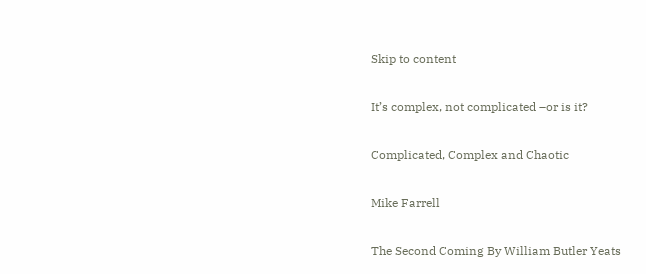Skip to content

It’s complex, not complicated –or is it?

Complicated, Complex and Chaotic

Mike Farrell

The Second Coming By William Butler Yeats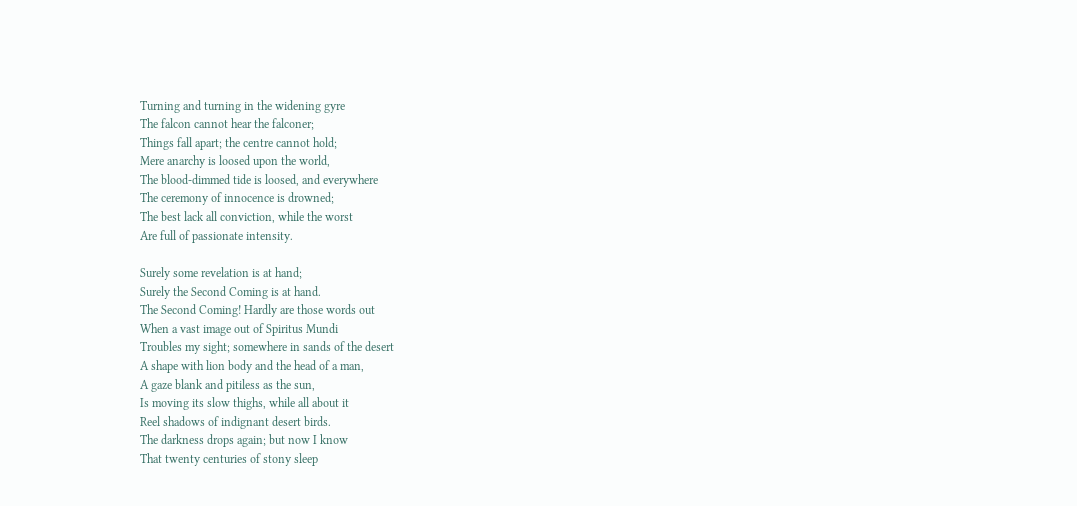Turning and turning in the widening gyre
The falcon cannot hear the falconer;
Things fall apart; the centre cannot hold;
Mere anarchy is loosed upon the world,
The blood-dimmed tide is loosed, and everywhere
The ceremony of innocence is drowned;
The best lack all conviction, while the worst
Are full of passionate intensity.

Surely some revelation is at hand;
Surely the Second Coming is at hand.
The Second Coming! Hardly are those words out
When a vast image out of Spiritus Mundi
Troubles my sight; somewhere in sands of the desert
A shape with lion body and the head of a man,
A gaze blank and pitiless as the sun,
Is moving its slow thighs, while all about it
Reel shadows of indignant desert birds.
The darkness drops again; but now I know
That twenty centuries of stony sleep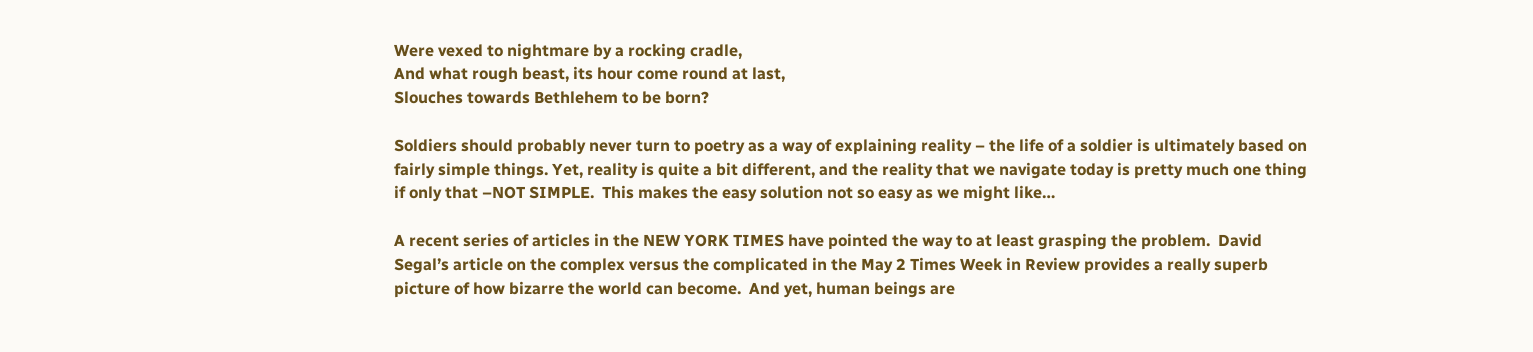Were vexed to nightmare by a rocking cradle,
And what rough beast, its hour come round at last,
Slouches towards Bethlehem to be born?

Soldiers should probably never turn to poetry as a way of explaining reality – the life of a soldier is ultimately based on fairly simple things. Yet, reality is quite a bit different, and the reality that we navigate today is pretty much one thing if only that –NOT SIMPLE.  This makes the easy solution not so easy as we might like…

A recent series of articles in the NEW YORK TIMES have pointed the way to at least grasping the problem.  David Segal’s article on the complex versus the complicated in the May 2 Times Week in Review provides a really superb picture of how bizarre the world can become.  And yet, human beings are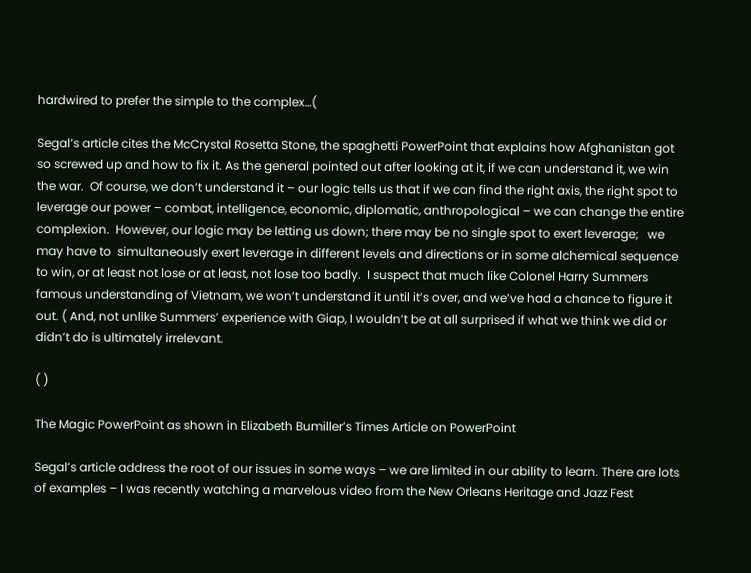hardwired to prefer the simple to the complex…(

Segal’s article cites the McCrystal Rosetta Stone, the spaghetti PowerPoint that explains how Afghanistan got so screwed up and how to fix it. As the general pointed out after looking at it, if we can understand it, we win the war.  Of course, we don’t understand it – our logic tells us that if we can find the right axis, the right spot to leverage our power – combat, intelligence, economic, diplomatic, anthropological – we can change the entire complexion.  However, our logic may be letting us down; there may be no single spot to exert leverage;   we may have to  simultaneously exert leverage in different levels and directions or in some alchemical sequence to win, or at least not lose or at least, not lose too badly.  I suspect that much like Colonel Harry Summers famous understanding of Vietnam, we won’t understand it until it’s over, and we’ve had a chance to figure it out. ( And, not unlike Summers’ experience with Giap, I wouldn’t be at all surprised if what we think we did or didn’t do is ultimately irrelevant.

( )

The Magic PowerPoint as shown in Elizabeth Bumiller’s Times Article on PowerPoint

Segal’s article address the root of our issues in some ways – we are limited in our ability to learn. There are lots of examples – I was recently watching a marvelous video from the New Orleans Heritage and Jazz Fest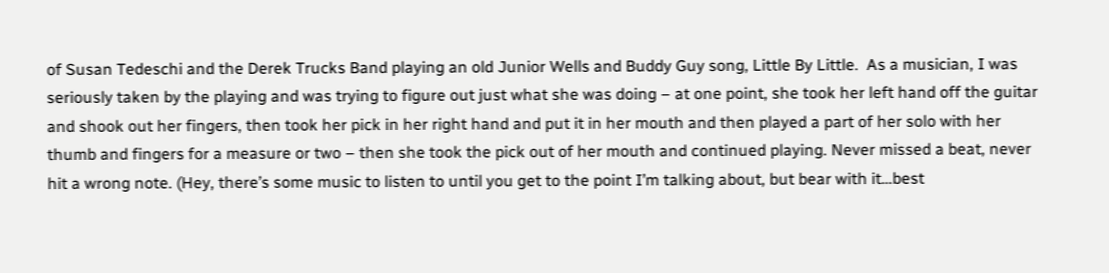of Susan Tedeschi and the Derek Trucks Band playing an old Junior Wells and Buddy Guy song, Little By Little.  As a musician, I was seriously taken by the playing and was trying to figure out just what she was doing – at one point, she took her left hand off the guitar and shook out her fingers, then took her pick in her right hand and put it in her mouth and then played a part of her solo with her thumb and fingers for a measure or two – then she took the pick out of her mouth and continued playing. Never missed a beat, never hit a wrong note. (Hey, there’s some music to listen to until you get to the point I’m talking about, but bear with it…best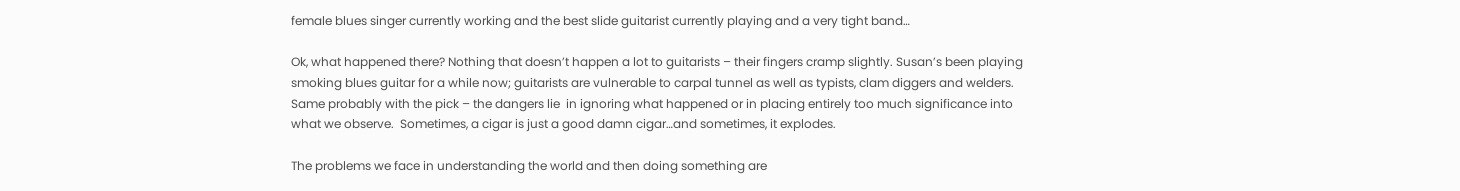female blues singer currently working and the best slide guitarist currently playing and a very tight band…

Ok, what happened there? Nothing that doesn’t happen a lot to guitarists – their fingers cramp slightly. Susan’s been playing smoking blues guitar for a while now; guitarists are vulnerable to carpal tunnel as well as typists, clam diggers and welders. Same probably with the pick – the dangers lie  in ignoring what happened or in placing entirely too much significance into what we observe.  Sometimes, a cigar is just a good damn cigar…and sometimes, it explodes.

The problems we face in understanding the world and then doing something are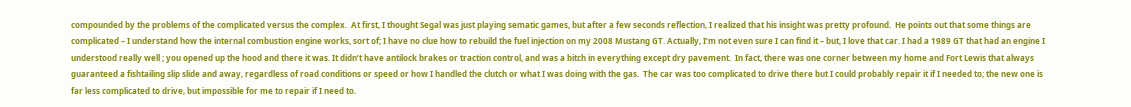compounded by the problems of the complicated versus the complex.  At first, I thought Segal was just playing sematic games, but after a few seconds reflection, I realized that his insight was pretty profound.  He points out that some things are complicated – I understand how the internal combustion engine works, sort of; I have no clue how to rebuild the fuel injection on my 2008 Mustang GT. Actually, I’m not even sure I can find it – but, I love that car. I had a 1989 GT that had an engine I understood really well ; you opened up the hood and there it was. It didn’t have antilock brakes or traction control, and was a bitch in everything except dry pavement.  In fact, there was one corner between my home and Fort Lewis that always guaranteed a fishtailing slip slide and away, regardless of road conditions or speed or how I handled the clutch or what I was doing with the gas.  The car was too complicated to drive there but I could probably repair it if I needed to; the new one is far less complicated to drive, but impossible for me to repair if I need to.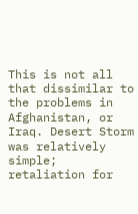This is not all that dissimilar to the problems in Afghanistan, or Iraq. Desert Storm was relatively simple;  retaliation for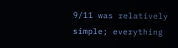9/11 was relatively simple; everything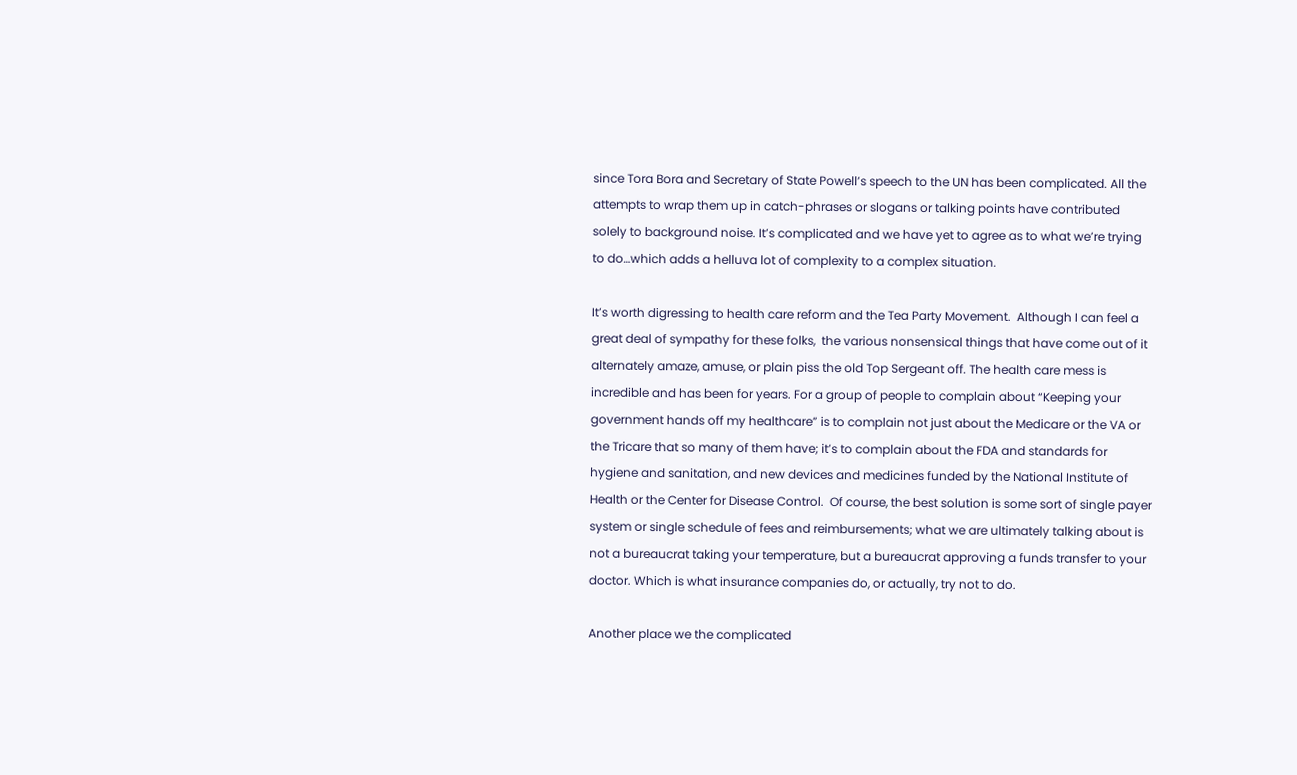since Tora Bora and Secretary of State Powell’s speech to the UN has been complicated. All the attempts to wrap them up in catch-phrases or slogans or talking points have contributed solely to background noise. It’s complicated and we have yet to agree as to what we’re trying to do…which adds a helluva lot of complexity to a complex situation.

It’s worth digressing to health care reform and the Tea Party Movement.  Although I can feel a great deal of sympathy for these folks,  the various nonsensical things that have come out of it alternately amaze, amuse, or plain piss the old Top Sergeant off. The health care mess is incredible and has been for years. For a group of people to complain about “Keeping your government hands off my healthcare” is to complain not just about the Medicare or the VA or the Tricare that so many of them have; it’s to complain about the FDA and standards for hygiene and sanitation, and new devices and medicines funded by the National Institute of Health or the Center for Disease Control.  Of course, the best solution is some sort of single payer system or single schedule of fees and reimbursements; what we are ultimately talking about is not a bureaucrat taking your temperature, but a bureaucrat approving a funds transfer to your doctor. Which is what insurance companies do, or actually, try not to do.

Another place we the complicated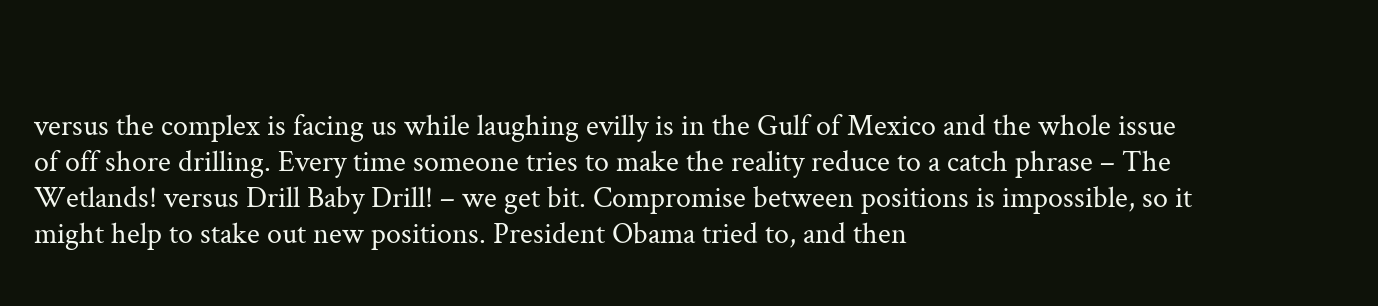versus the complex is facing us while laughing evilly is in the Gulf of Mexico and the whole issue of off shore drilling. Every time someone tries to make the reality reduce to a catch phrase – The Wetlands! versus Drill Baby Drill! – we get bit. Compromise between positions is impossible, so it might help to stake out new positions. President Obama tried to, and then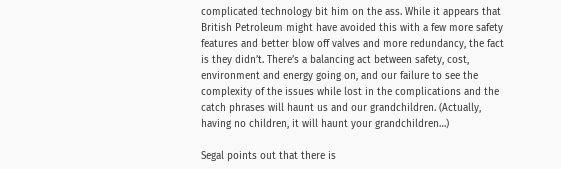complicated technology bit him on the ass. While it appears that British Petroleum might have avoided this with a few more safety features and better blow off valves and more redundancy, the fact is they didn’t. There’s a balancing act between safety, cost, environment and energy going on, and our failure to see the complexity of the issues while lost in the complications and the catch phrases will haunt us and our grandchildren. (Actually, having no children, it will haunt your grandchildren…)

Segal points out that there is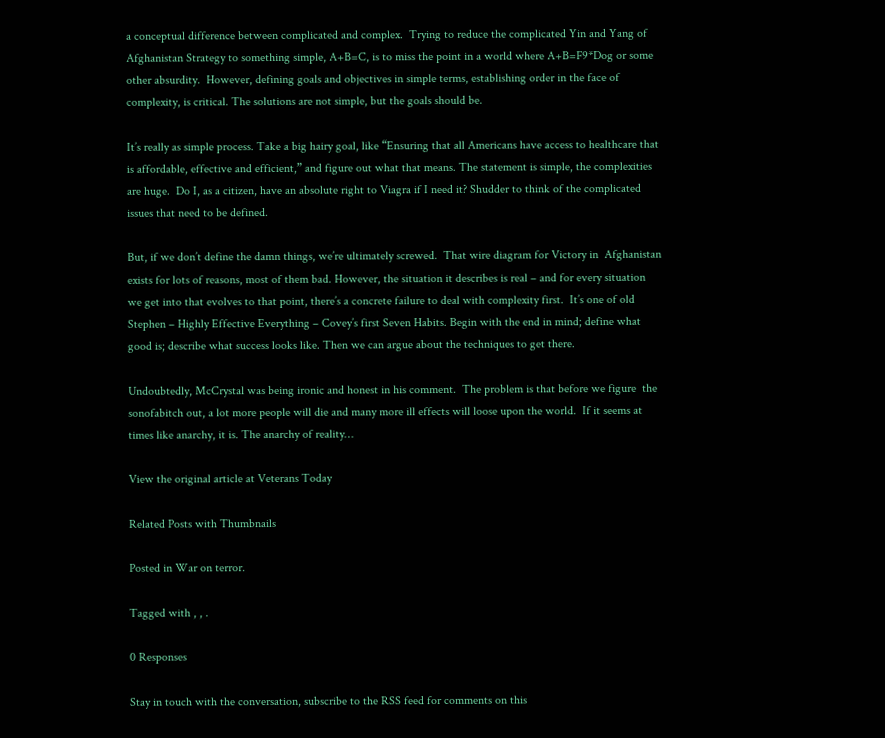a conceptual difference between complicated and complex.  Trying to reduce the complicated Yin and Yang of Afghanistan Strategy to something simple, A+B=C, is to miss the point in a world where A+B=F9*Dog or some other absurdity.  However, defining goals and objectives in simple terms, establishing order in the face of complexity, is critical. The solutions are not simple, but the goals should be.

It’s really as simple process. Take a big hairy goal, like “Ensuring that all Americans have access to healthcare that is affordable, effective and efficient,” and figure out what that means. The statement is simple, the complexities are huge.  Do I, as a citizen, have an absolute right to Viagra if I need it? Shudder to think of the complicated issues that need to be defined.

But, if we don’t define the damn things, we’re ultimately screwed.  That wire diagram for Victory in  Afghanistan exists for lots of reasons, most of them bad. However, the situation it describes is real – and for every situation we get into that evolves to that point, there’s a concrete failure to deal with complexity first.  It’s one of old Stephen – Highly Effective Everything – Covey’s first Seven Habits. Begin with the end in mind; define what good is; describe what success looks like. Then we can argue about the techniques to get there.

Undoubtedly, McCrystal was being ironic and honest in his comment.  The problem is that before we figure  the sonofabitch out, a lot more people will die and many more ill effects will loose upon the world.  If it seems at times like anarchy, it is. The anarchy of reality…

View the original article at Veterans Today

Related Posts with Thumbnails

Posted in War on terror.

Tagged with , , .

0 Responses

Stay in touch with the conversation, subscribe to the RSS feed for comments on this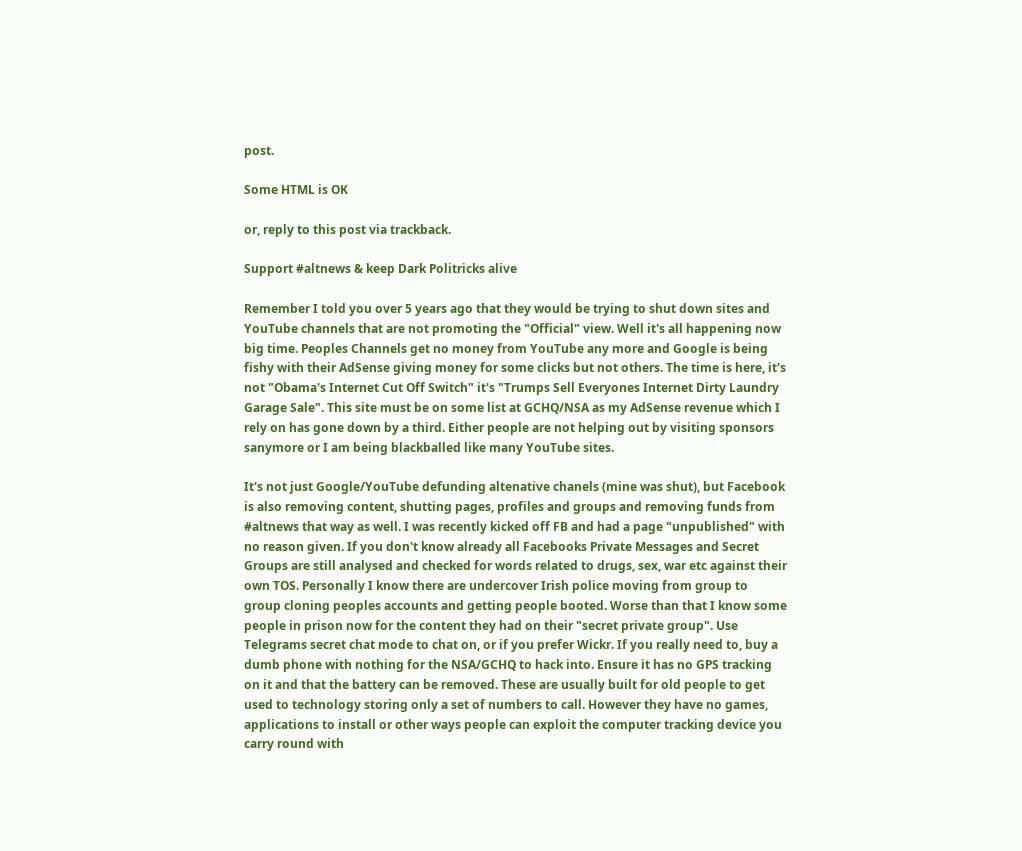post.

Some HTML is OK

or, reply to this post via trackback.

Support #altnews & keep Dark Politricks alive

Remember I told you over 5 years ago that they would be trying to shut down sites and YouTube channels that are not promoting the "Official" view. Well it's all happening now big time. Peoples Channels get no money from YouTube any more and Google is being fishy with their AdSense giving money for some clicks but not others. The time is here, it's not "Obama's Internet Cut Off Switch" it's "Trumps Sell Everyones Internet Dirty Laundry Garage Sale". This site must be on some list at GCHQ/NSA as my AdSense revenue which I rely on has gone down by a third. Either people are not helping out by visiting sponsors sanymore or I am being blackballed like many YouTube sites.

It's not just Google/YouTube defunding altenative chanels (mine was shut), but Facebook is also removing content, shutting pages, profiles and groups and removing funds from #altnews that way as well. I was recently kicked off FB and had a page "unpublished" with no reason given. If you don't know already all Facebooks Private Messages and Secret Groups are still analysed and checked for words related to drugs, sex, war etc against their own TOS. Personally I know there are undercover Irish police moving from group to group cloning peoples accounts and getting people booted. Worse than that I know some people in prison now for the content they had on their "secret private group". Use Telegrams secret chat mode to chat on, or if you prefer Wickr. If you really need to, buy a dumb phone with nothing for the NSA/GCHQ to hack into. Ensure it has no GPS tracking on it and that the battery can be removed. These are usually built for old people to get used to technology storing only a set of numbers to call. However they have no games, applications to install or other ways people can exploit the computer tracking device you carry round with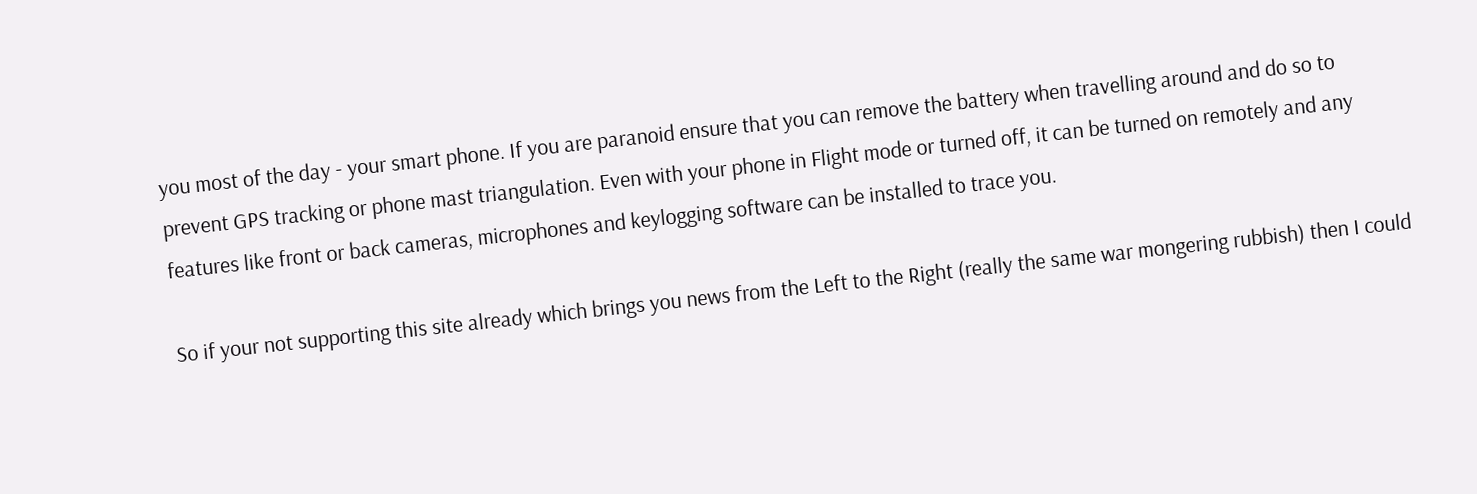you most of the day - your smart phone. If you are paranoid ensure that you can remove the battery when travelling around and do so to prevent GPS tracking or phone mast triangulation. Even with your phone in Flight mode or turned off, it can be turned on remotely and any features like front or back cameras, microphones and keylogging software can be installed to trace you.

So if your not supporting this site already which brings you news from the Left to the Right (really the same war mongering rubbish) then I could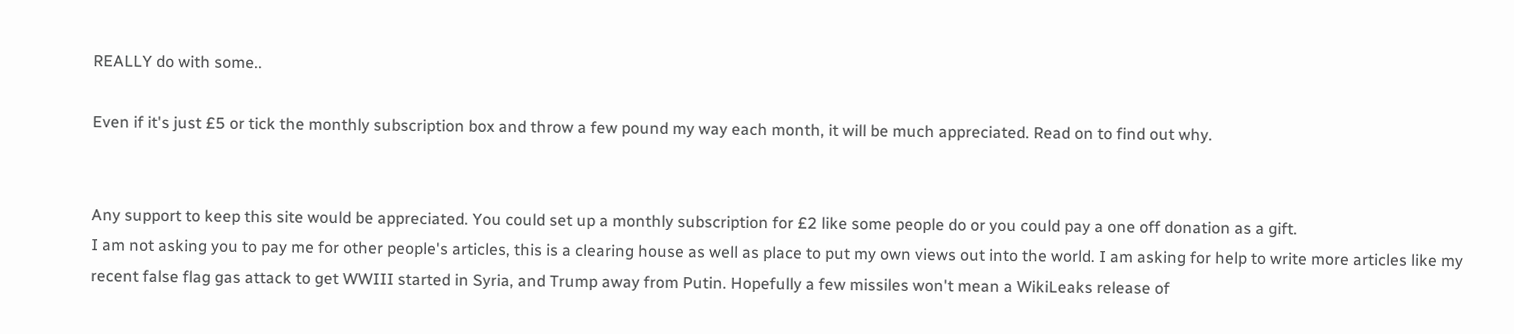REALLY do with some..

Even if it's just £5 or tick the monthly subscription box and throw a few pound my way each month, it will be much appreciated. Read on to find out why.


Any support to keep this site would be appreciated. You could set up a monthly subscription for £2 like some people do or you could pay a one off donation as a gift.
I am not asking you to pay me for other people's articles, this is a clearing house as well as place to put my own views out into the world. I am asking for help to write more articles like my recent false flag gas attack to get WWIII started in Syria, and Trump away from Putin. Hopefully a few missiles won't mean a WikiLeaks release of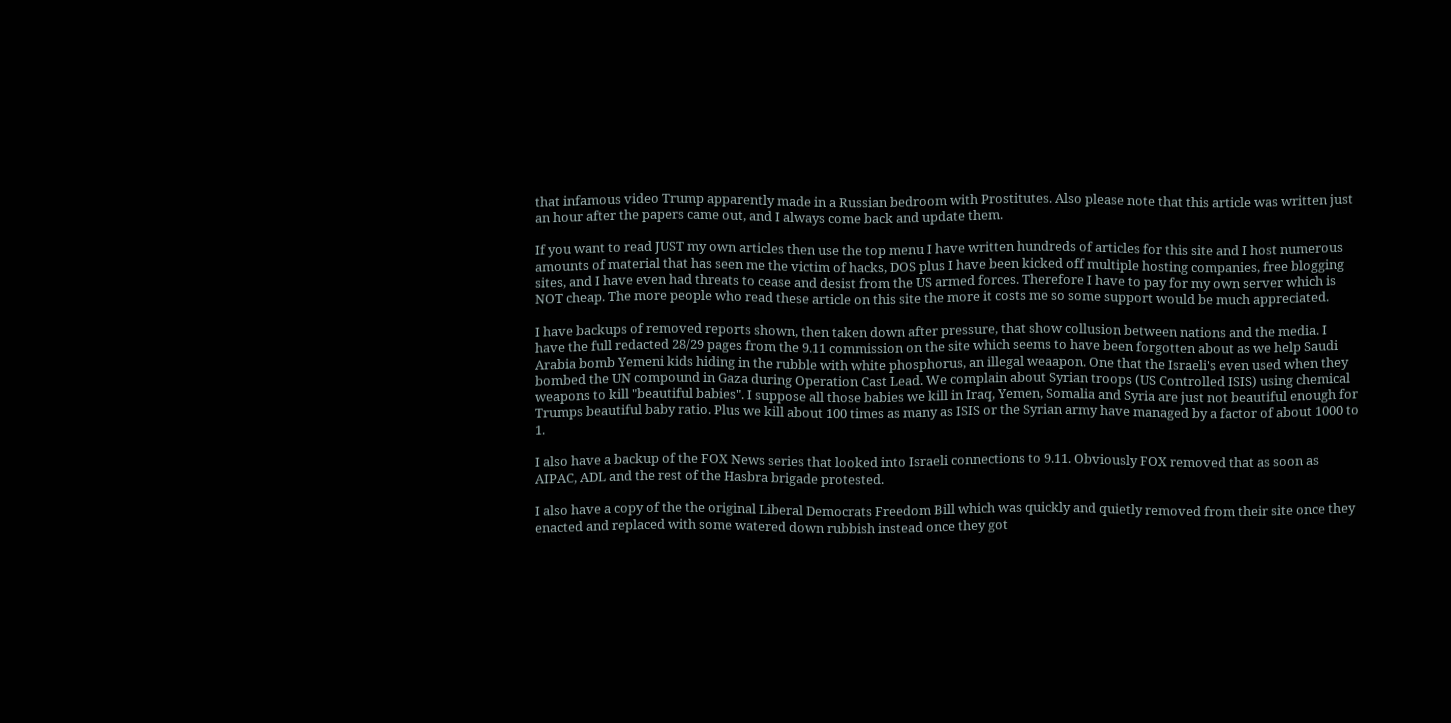that infamous video Trump apparently made in a Russian bedroom with Prostitutes. Also please note that this article was written just an hour after the papers came out, and I always come back and update them.

If you want to read JUST my own articles then use the top menu I have written hundreds of articles for this site and I host numerous amounts of material that has seen me the victim of hacks, DOS plus I have been kicked off multiple hosting companies, free blogging sites, and I have even had threats to cease and desist from the US armed forces. Therefore I have to pay for my own server which is NOT cheap. The more people who read these article on this site the more it costs me so some support would be much appreciated.

I have backups of removed reports shown, then taken down after pressure, that show collusion between nations and the media. I have the full redacted 28/29 pages from the 9.11 commission on the site which seems to have been forgotten about as we help Saudi Arabia bomb Yemeni kids hiding in the rubble with white phosphorus, an illegal weaapon. One that the Israeli's even used when they bombed the UN compound in Gaza during Operation Cast Lead. We complain about Syrian troops (US Controlled ISIS) using chemical weapons to kill "beautiful babies". I suppose all those babies we kill in Iraq, Yemen, Somalia and Syria are just not beautiful enough for Trumps beautiful baby ratio. Plus we kill about 100 times as many as ISIS or the Syrian army have managed by a factor of about 1000 to 1.

I also have a backup of the FOX News series that looked into Israeli connections to 9.11. Obviously FOX removed that as soon as AIPAC, ADL and the rest of the Hasbra brigade protested.

I also have a copy of the the original Liberal Democrats Freedom Bill which was quickly and quietly removed from their site once they enacted and replaced with some watered down rubbish instead once they got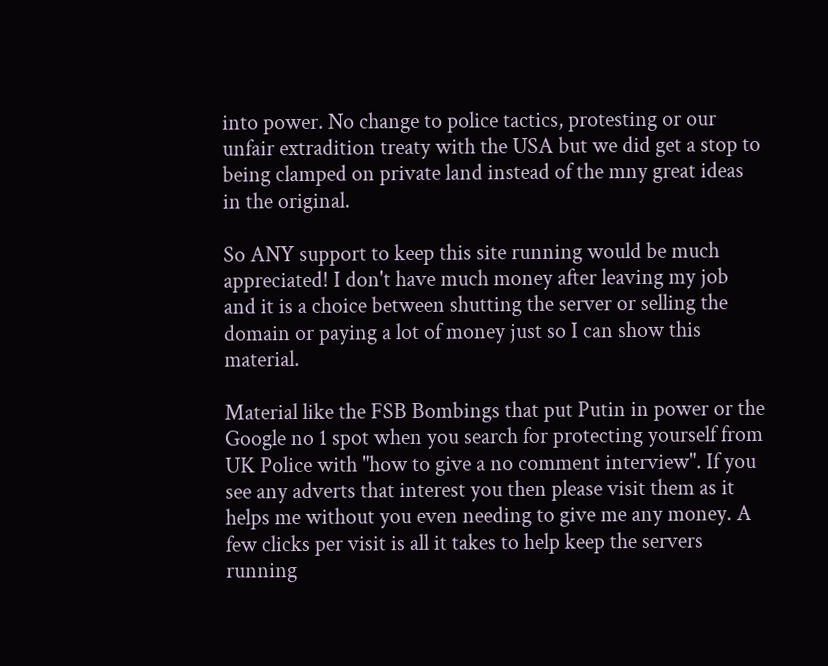into power. No change to police tactics, protesting or our unfair extradition treaty with the USA but we did get a stop to being clamped on private land instead of the mny great ideas in the original.

So ANY support to keep this site running would be much appreciated! I don't have much money after leaving my job and it is a choice between shutting the server or selling the domain or paying a lot of money just so I can show this material.

Material like the FSB Bombings that put Putin in power or the Google no 1 spot when you search for protecting yourself from UK Police with "how to give a no comment interview". If you see any adverts that interest you then please visit them as it helps me without you even needing to give me any money. A few clicks per visit is all it takes to help keep the servers running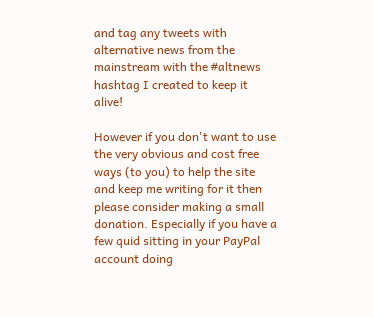and tag any tweets with alternative news from the mainstream with the #altnews hashtag I created to keep it alive!

However if you don't want to use the very obvious and cost free ways (to you) to help the site and keep me writing for it then please consider making a small donation. Especially if you have a few quid sitting in your PayPal account doing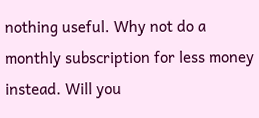nothing useful. Why not do a monthly subscription for less money instead. Will you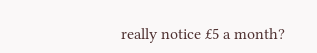really notice £5 a month?